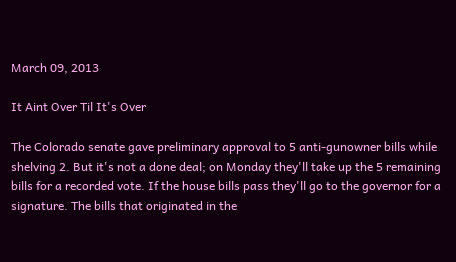March 09, 2013

It Aint Over Til It's Over

The Colorado senate gave preliminary approval to 5 anti-gunowner bills while shelving 2. But it's not a done deal; on Monday they'll take up the 5 remaining bills for a recorded vote. If the house bills pass they'll go to the governor for a signature. The bills that originated in the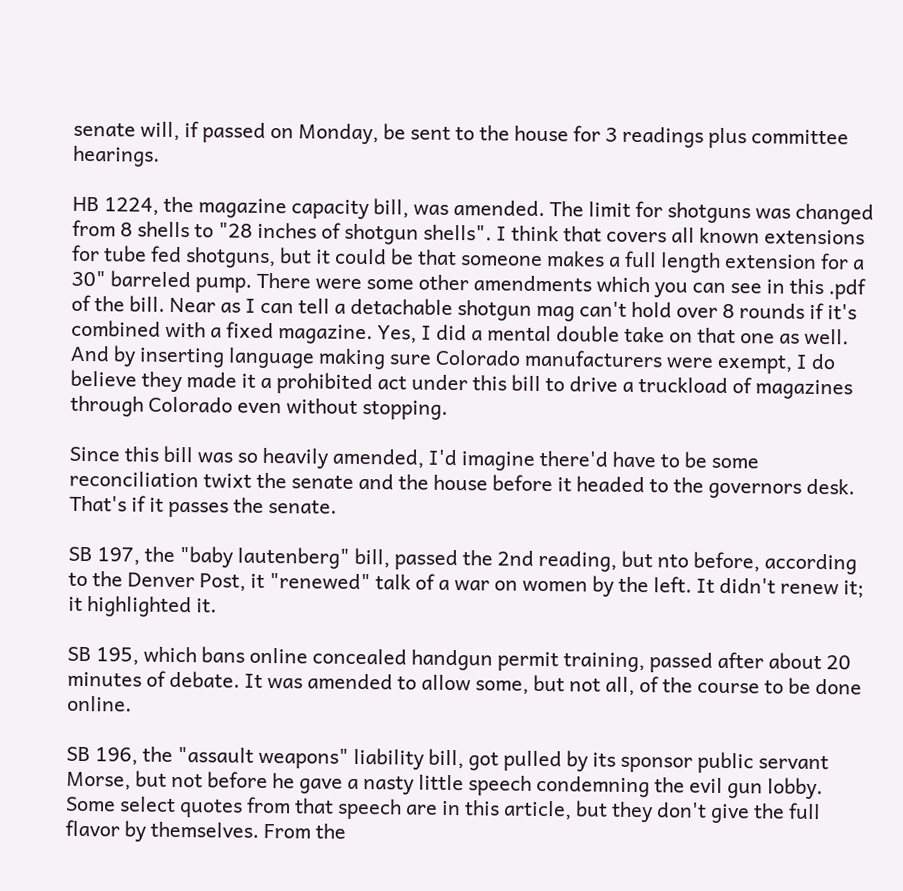senate will, if passed on Monday, be sent to the house for 3 readings plus committee hearings.

HB 1224, the magazine capacity bill, was amended. The limit for shotguns was changed from 8 shells to "28 inches of shotgun shells". I think that covers all known extensions for tube fed shotguns, but it could be that someone makes a full length extension for a 30" barreled pump. There were some other amendments which you can see in this .pdf of the bill. Near as I can tell a detachable shotgun mag can't hold over 8 rounds if it's combined with a fixed magazine. Yes, I did a mental double take on that one as well. And by inserting language making sure Colorado manufacturers were exempt, I do believe they made it a prohibited act under this bill to drive a truckload of magazines through Colorado even without stopping.

Since this bill was so heavily amended, I'd imagine there'd have to be some reconciliation twixt the senate and the house before it headed to the governors desk. That's if it passes the senate.

SB 197, the "baby lautenberg" bill, passed the 2nd reading, but nto before, according to the Denver Post, it "renewed" talk of a war on women by the left. It didn't renew it; it highlighted it.

SB 195, which bans online concealed handgun permit training, passed after about 20 minutes of debate. It was amended to allow some, but not all, of the course to be done online.

SB 196, the "assault weapons" liability bill, got pulled by its sponsor public servant Morse, but not before he gave a nasty little speech condemning the evil gun lobby. Some select quotes from that speech are in this article, but they don't give the full flavor by themselves. From the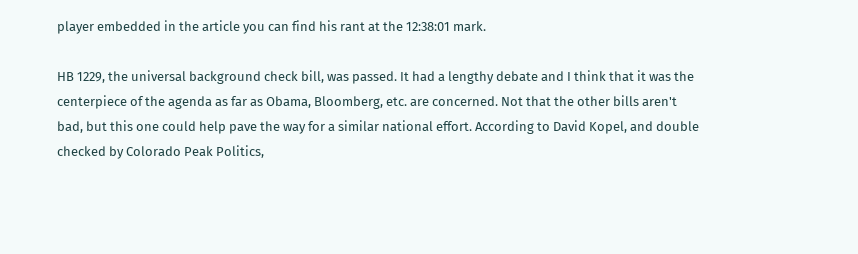player embedded in the article you can find his rant at the 12:38:01 mark.

HB 1229, the universal background check bill, was passed. It had a lengthy debate and I think that it was the centerpiece of the agenda as far as Obama, Bloomberg, etc. are concerned. Not that the other bills aren't bad, but this one could help pave the way for a similar national effort. According to David Kopel, and double checked by Colorado Peak Politics,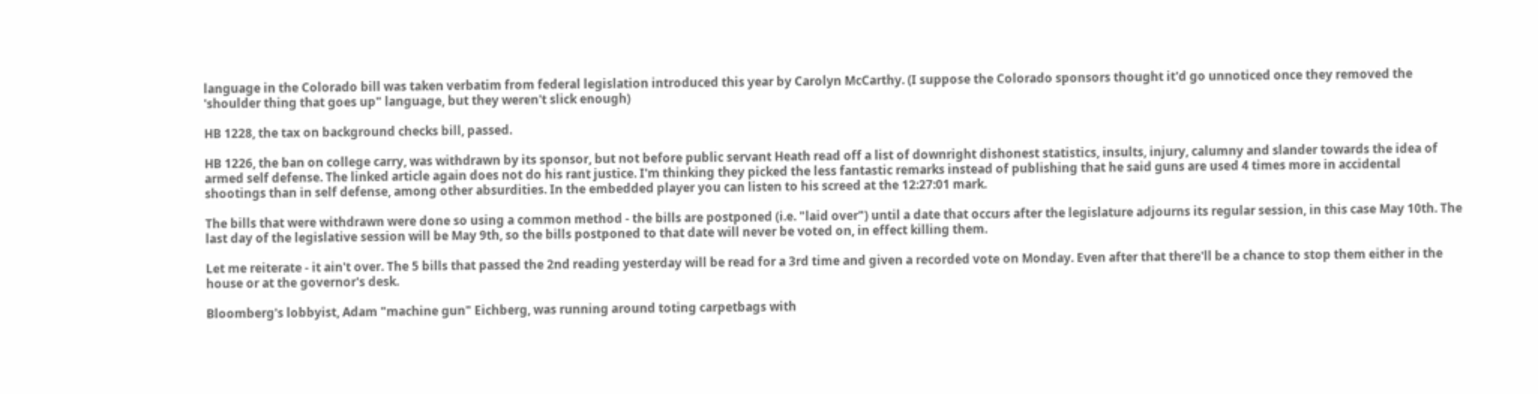language in the Colorado bill was taken verbatim from federal legislation introduced this year by Carolyn McCarthy. (I suppose the Colorado sponsors thought it'd go unnoticed once they removed the 'shoulder thing that goes up" language, but they weren't slick enough)

HB 1228, the tax on background checks bill, passed.

HB 1226, the ban on college carry, was withdrawn by its sponsor, but not before public servant Heath read off a list of downright dishonest statistics, insults, injury, calumny and slander towards the idea of armed self defense. The linked article again does not do his rant justice. I'm thinking they picked the less fantastic remarks instead of publishing that he said guns are used 4 times more in accidental shootings than in self defense, among other absurdities. In the embedded player you can listen to his screed at the 12:27:01 mark.

The bills that were withdrawn were done so using a common method - the bills are postponed (i.e. "laid over") until a date that occurs after the legislature adjourns its regular session, in this case May 10th. The last day of the legislative session will be May 9th, so the bills postponed to that date will never be voted on, in effect killing them.

Let me reiterate - it ain't over. The 5 bills that passed the 2nd reading yesterday will be read for a 3rd time and given a recorded vote on Monday. Even after that there'll be a chance to stop them either in the house or at the governor's desk.

Bloomberg's lobbyist, Adam "machine gun" Eichberg, was running around toting carpetbags with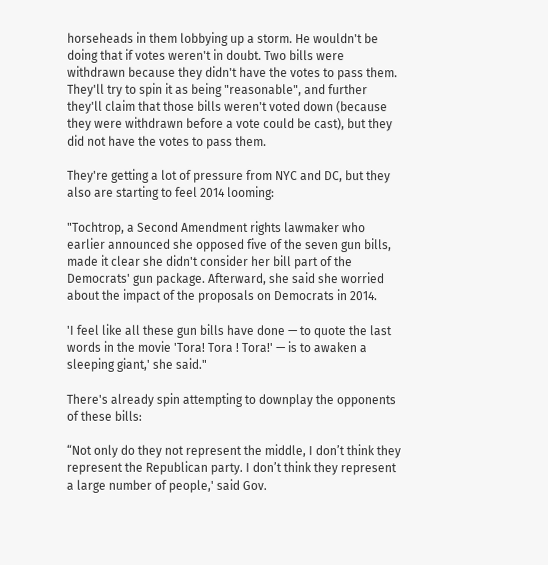horseheads in them lobbying up a storm. He wouldn't be doing that if votes weren't in doubt. Two bills were withdrawn because they didn't have the votes to pass them. They'll try to spin it as being "reasonable", and further they'll claim that those bills weren't voted down (because they were withdrawn before a vote could be cast), but they did not have the votes to pass them.

They're getting a lot of pressure from NYC and DC, but they also are starting to feel 2014 looming:

"Tochtrop, a Second Amendment rights lawmaker who earlier announced she opposed five of the seven gun bills, made it clear she didn't consider her bill part of the Democrats' gun package. Afterward, she said she worried about the impact of the proposals on Democrats in 2014.

'I feel like all these gun bills have done — to quote the last words in the movie 'Tora! Tora ! Tora!' — is to awaken a sleeping giant,' she said."

There's already spin attempting to downplay the opponents of these bills:

“Not only do they not represent the middle, I don’t think they represent the Republican party. I don’t think they represent a large number of people,' said Gov.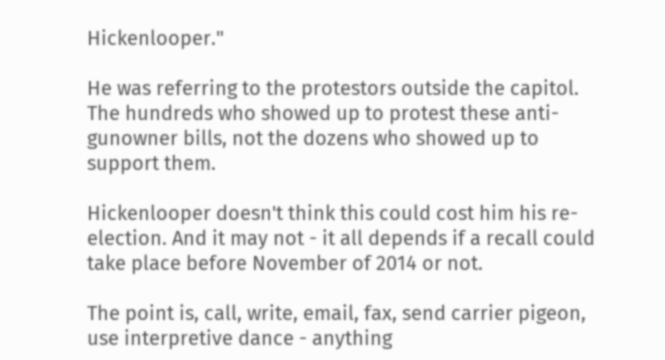Hickenlooper."

He was referring to the protestors outside the capitol. The hundreds who showed up to protest these anti-gunowner bills, not the dozens who showed up to support them.

Hickenlooper doesn't think this could cost him his re-election. And it may not - it all depends if a recall could take place before November of 2014 or not.

The point is, call, write, email, fax, send carrier pigeon, use interpretive dance - anything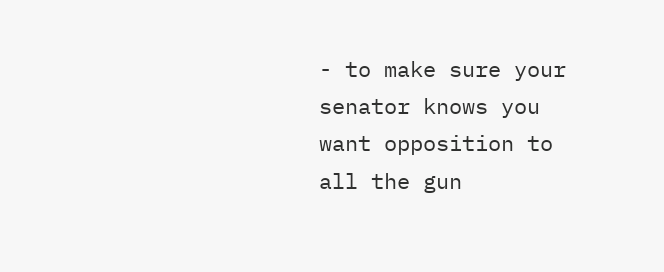- to make sure your senator knows you want opposition to all the gun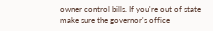owner control bills. If you're out of state make sure the governor's office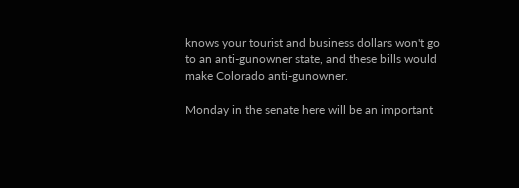knows your tourist and business dollars won't go to an anti-gunowner state, and these bills would make Colorado anti-gunowner.

Monday in the senate here will be an important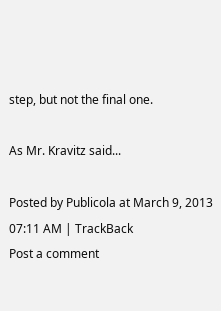step, but not the final one.

As Mr. Kravitz said...

Posted by Publicola at March 9, 2013 07:11 AM | TrackBack
Post a comment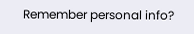Remember personal info?